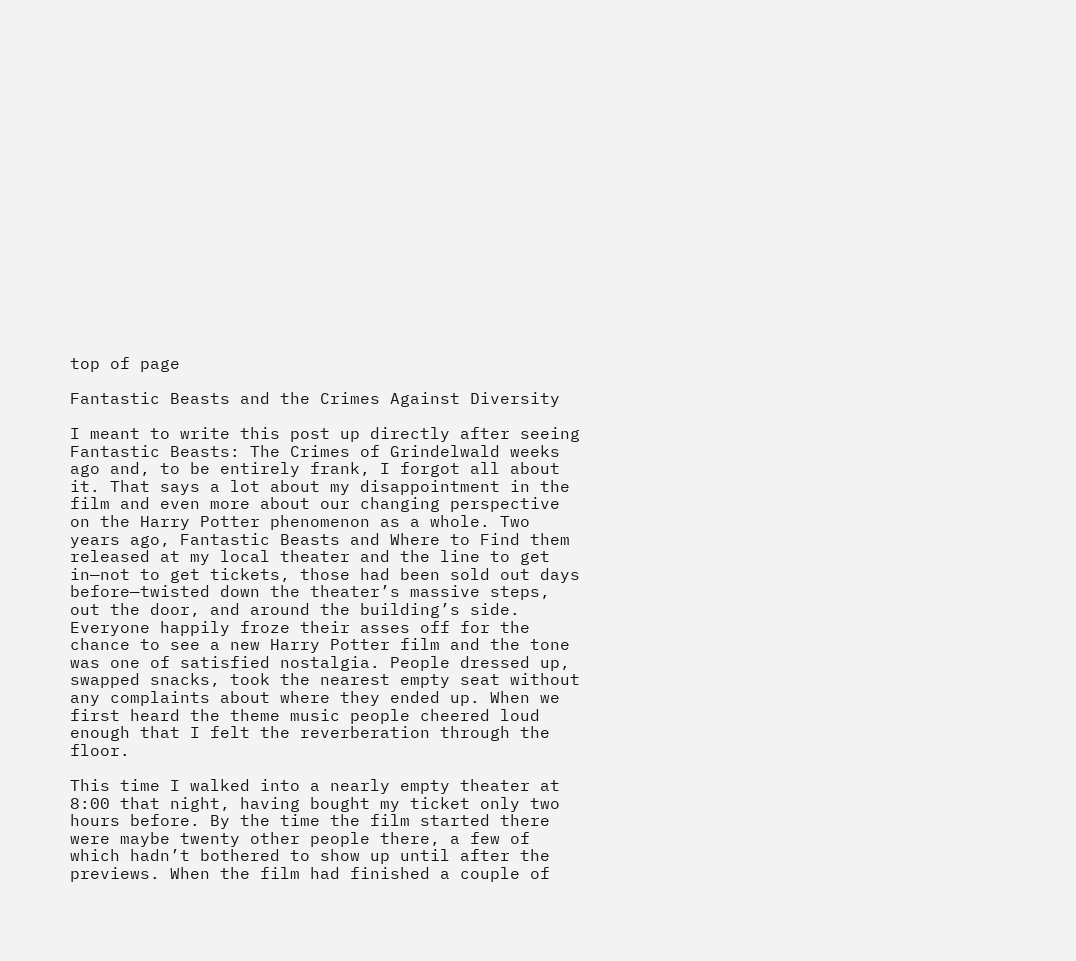top of page

Fantastic Beasts and the Crimes Against Diversity

I meant to write this post up directly after seeing Fantastic Beasts: The Crimes of Grindelwald weeks ago and, to be entirely frank, I forgot all about it. That says a lot about my disappointment in the film and even more about our changing perspective on the Harry Potter phenomenon as a whole. Two years ago, Fantastic Beasts and Where to Find them released at my local theater and the line to get in—not to get tickets, those had been sold out days before—twisted down the theater’s massive steps, out the door, and around the building’s side. Everyone happily froze their asses off for the chance to see a new Harry Potter film and the tone was one of satisfied nostalgia. People dressed up, swapped snacks, took the nearest empty seat without any complaints about where they ended up. When we first heard the theme music people cheered loud enough that I felt the reverberation through the floor.

This time I walked into a nearly empty theater at 8:00 that night, having bought my ticket only two hours before. By the time the film started there were maybe twenty other people there, a few of which hadn’t bothered to show up until after the previews. When the film had finished a couple of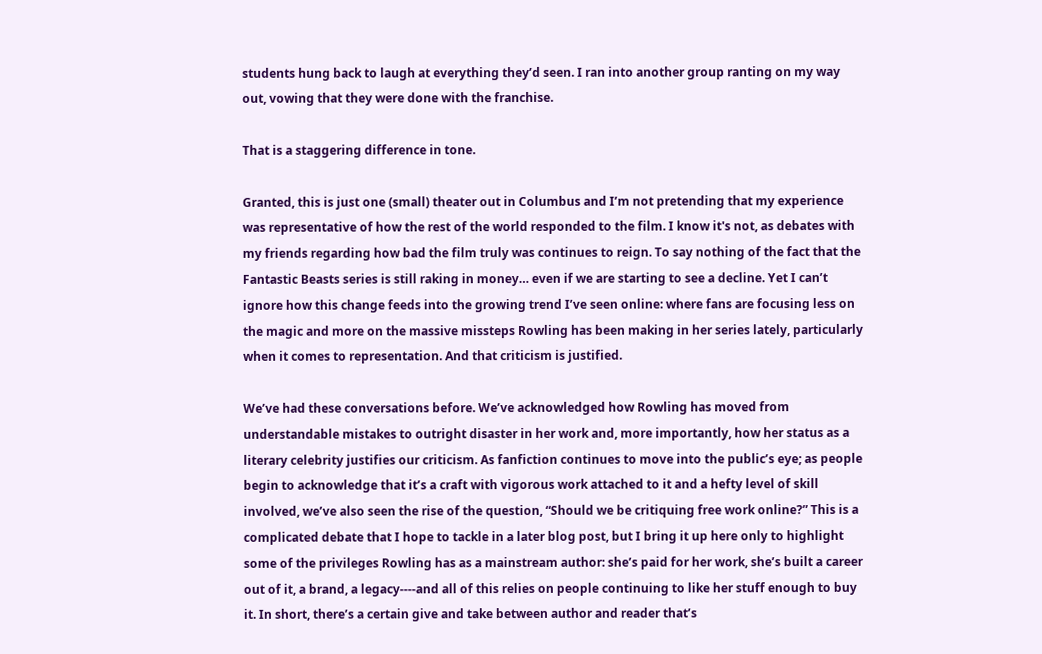students hung back to laugh at everything they’d seen. I ran into another group ranting on my way out, vowing that they were done with the franchise.

That is a staggering difference in tone.

Granted, this is just one (small) theater out in Columbus and I’m not pretending that my experience was representative of how the rest of the world responded to the film. I know it's not, as debates with my friends regarding how bad the film truly was continues to reign. To say nothing of the fact that the Fantastic Beasts series is still raking in money… even if we are starting to see a decline. Yet I can’t ignore how this change feeds into the growing trend I’ve seen online: where fans are focusing less on the magic and more on the massive missteps Rowling has been making in her series lately, particularly when it comes to representation. And that criticism is justified.

We’ve had these conversations before. We’ve acknowledged how Rowling has moved from understandable mistakes to outright disaster in her work and, more importantly, how her status as a literary celebrity justifies our criticism. As fanfiction continues to move into the public’s eye; as people begin to acknowledge that it’s a craft with vigorous work attached to it and a hefty level of skill involved, we’ve also seen the rise of the question, “Should we be critiquing free work online?” This is a complicated debate that I hope to tackle in a later blog post, but I bring it up here only to highlight some of the privileges Rowling has as a mainstream author: she’s paid for her work, she’s built a career out of it, a brand, a legacy----and all of this relies on people continuing to like her stuff enough to buy it. In short, there’s a certain give and take between author and reader that’s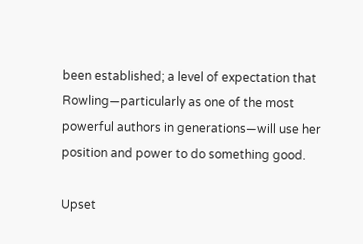been established; a level of expectation that Rowling—particularly as one of the most powerful authors in generations—will use her position and power to do something good.

Upset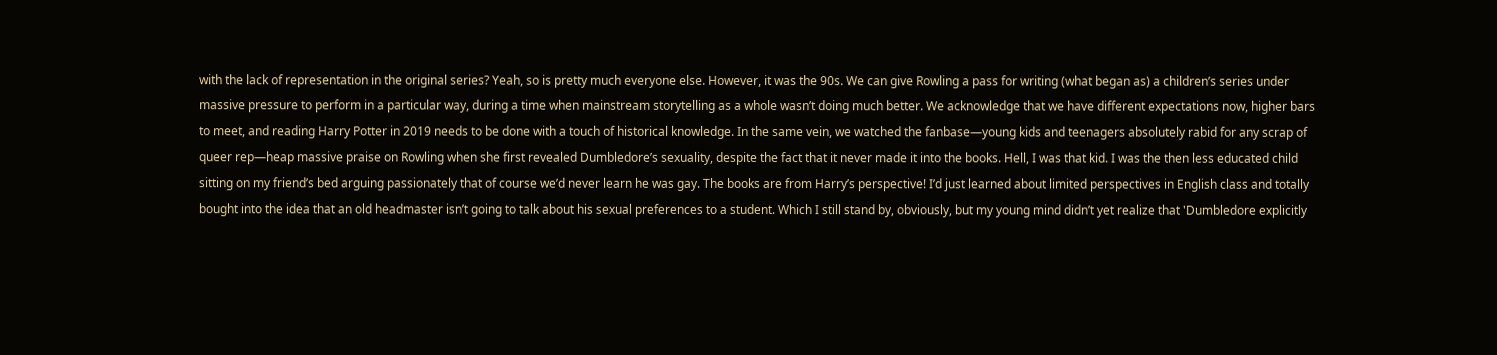with the lack of representation in the original series? Yeah, so is pretty much everyone else. However, it was the 90s. We can give Rowling a pass for writing (what began as) a children’s series under massive pressure to perform in a particular way, during a time when mainstream storytelling as a whole wasn’t doing much better. We acknowledge that we have different expectations now, higher bars to meet, and reading Harry Potter in 2019 needs to be done with a touch of historical knowledge. In the same vein, we watched the fanbase—young kids and teenagers absolutely rabid for any scrap of queer rep—heap massive praise on Rowling when she first revealed Dumbledore’s sexuality, despite the fact that it never made it into the books. Hell, I was that kid. I was the then less educated child sitting on my friend’s bed arguing passionately that of course we’d never learn he was gay. The books are from Harry’s perspective! I’d just learned about limited perspectives in English class and totally bought into the idea that an old headmaster isn’t going to talk about his sexual preferences to a student. Which I still stand by, obviously, but my young mind didn’t yet realize that 'Dumbledore explicitly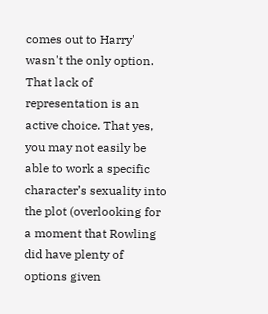comes out to Harry' wasn't the only option. That lack of representation is an active choice. That yes, you may not easily be able to work a specific character’s sexuality into the plot (overlooking for a moment that Rowling did have plenty of options given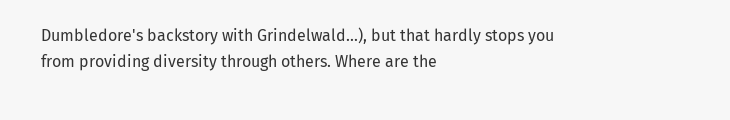Dumbledore's backstory with Grindelwald...), but that hardly stops you from providing diversity through others. Where are the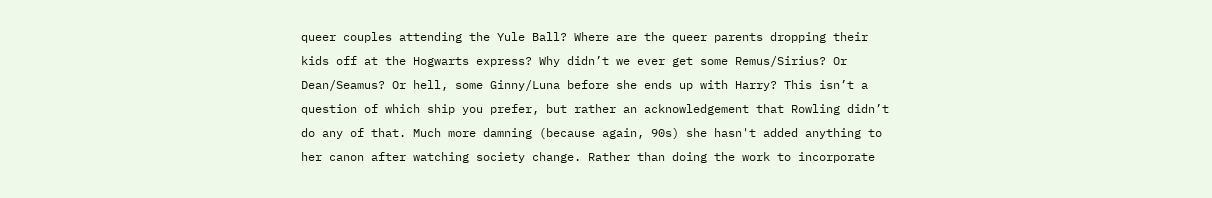queer couples attending the Yule Ball? Where are the queer parents dropping their kids off at the Hogwarts express? Why didn’t we ever get some Remus/Sirius? Or Dean/Seamus? Or hell, some Ginny/Luna before she ends up with Harry? This isn’t a question of which ship you prefer, but rather an acknowledgement that Rowling didn’t do any of that. Much more damning (because again, 90s) she hasn't added anything to her canon after watching society change. Rather than doing the work to incorporate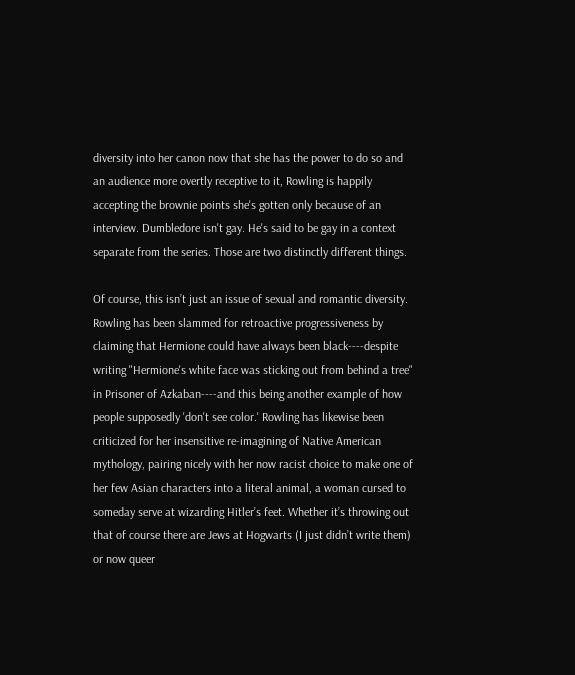diversity into her canon now that she has the power to do so and an audience more overtly receptive to it, Rowling is happily accepting the brownie points she's gotten only because of an interview. Dumbledore isn't gay. He's said to be gay in a context separate from the series. Those are two distinctly different things.

Of course, this isn’t just an issue of sexual and romantic diversity. Rowling has been slammed for retroactive progressiveness by claiming that Hermione could have always been black----despite writing "Hermione's white face was sticking out from behind a tree" in Prisoner of Azkaban----and this being another example of how people supposedly 'don't see color.' Rowling has likewise been criticized for her insensitive re-imagining of Native American mythology, pairing nicely with her now racist choice to make one of her few Asian characters into a literal animal, a woman cursed to someday serve at wizarding Hitler’s feet. Whether it’s throwing out that of course there are Jews at Hogwarts (I just didn’t write them) or now queer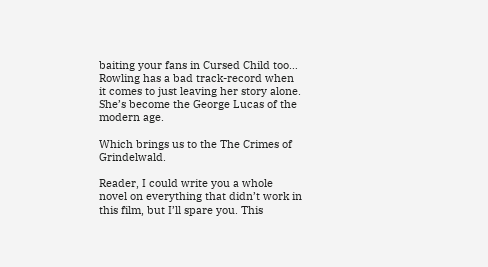baiting your fans in Cursed Child too… Rowling has a bad track-record when it comes to just leaving her story alone. She’s become the George Lucas of the modern age.

Which brings us to the The Crimes of Grindelwald.

Reader, I could write you a whole novel on everything that didn’t work in this film, but I’ll spare you. This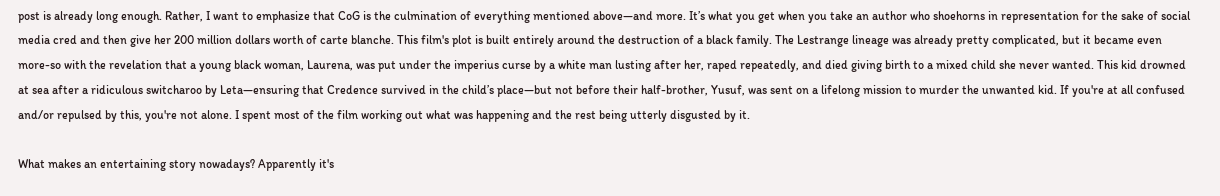post is already long enough. Rather, I want to emphasize that CoG is the culmination of everything mentioned above—and more. It’s what you get when you take an author who shoehorns in representation for the sake of social media cred and then give her 200 million dollars worth of carte blanche. This film's plot is built entirely around the destruction of a black family. The Lestrange lineage was already pretty complicated, but it became even more-so with the revelation that a young black woman, Laurena, was put under the imperius curse by a white man lusting after her, raped repeatedly, and died giving birth to a mixed child she never wanted. This kid drowned at sea after a ridiculous switcharoo by Leta—ensuring that Credence survived in the child’s place—but not before their half-brother, Yusuf, was sent on a lifelong mission to murder the unwanted kid. If you're at all confused and/or repulsed by this, you're not alone. I spent most of the film working out what was happening and the rest being utterly disgusted by it.

What makes an entertaining story nowadays? Apparently it's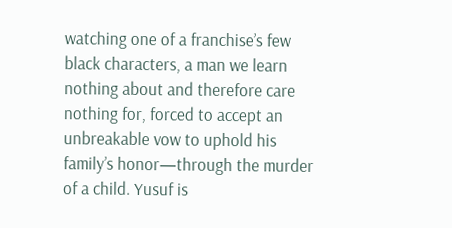watching one of a franchise’s few black characters, a man we learn nothing about and therefore care nothing for, forced to accept an unbreakable vow to uphold his family’s honor—through the murder of a child. Yusuf is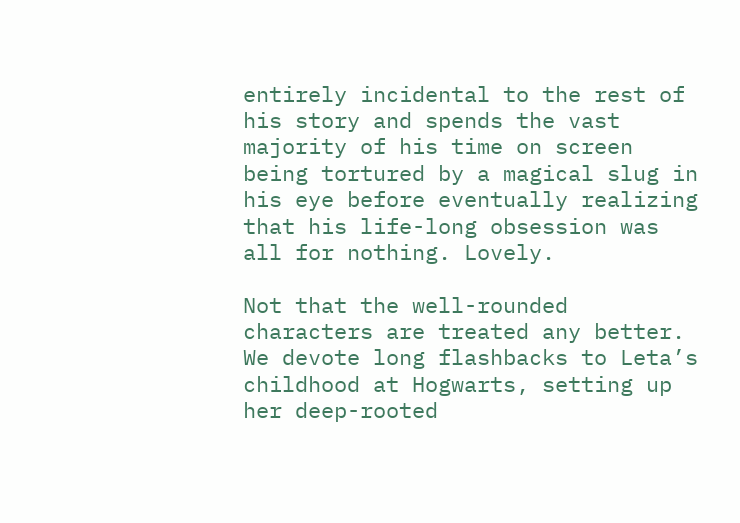entirely incidental to the rest of his story and spends the vast majority of his time on screen being tortured by a magical slug in his eye before eventually realizing that his life-long obsession was all for nothing. Lovely.

Not that the well-rounded characters are treated any better. We devote long flashbacks to Leta’s childhood at Hogwarts, setting up her deep-rooted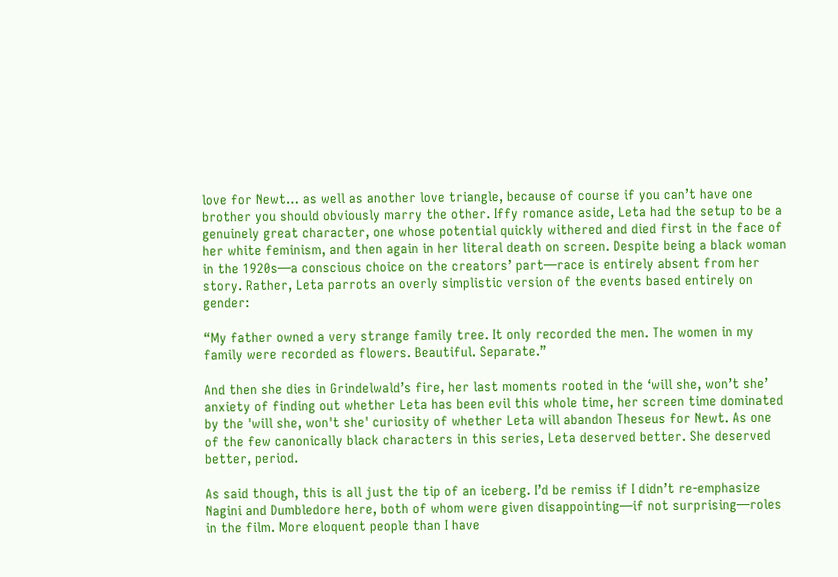love for Newt… as well as another love triangle, because of course if you can’t have one brother you should obviously marry the other. Iffy romance aside, Leta had the setup to be a genuinely great character, one whose potential quickly withered and died first in the face of her white feminism, and then again in her literal death on screen. Despite being a black woman in the 1920s—a conscious choice on the creators’ part—race is entirely absent from her story. Rather, Leta parrots an overly simplistic version of the events based entirely on gender:

“My father owned a very strange family tree. It only recorded the men. The women in my family were recorded as flowers. Beautiful. Separate.”

And then she dies in Grindelwald’s fire, her last moments rooted in the ‘will she, won’t she’ anxiety of finding out whether Leta has been evil this whole time, her screen time dominated by the 'will she, won't she' curiosity of whether Leta will abandon Theseus for Newt. As one of the few canonically black characters in this series, Leta deserved better. She deserved better, period.

As said though, this is all just the tip of an iceberg. I’d be remiss if I didn’t re-emphasize Nagini and Dumbledore here, both of whom were given disappointing—if not surprising—roles in the film. More eloquent people than I have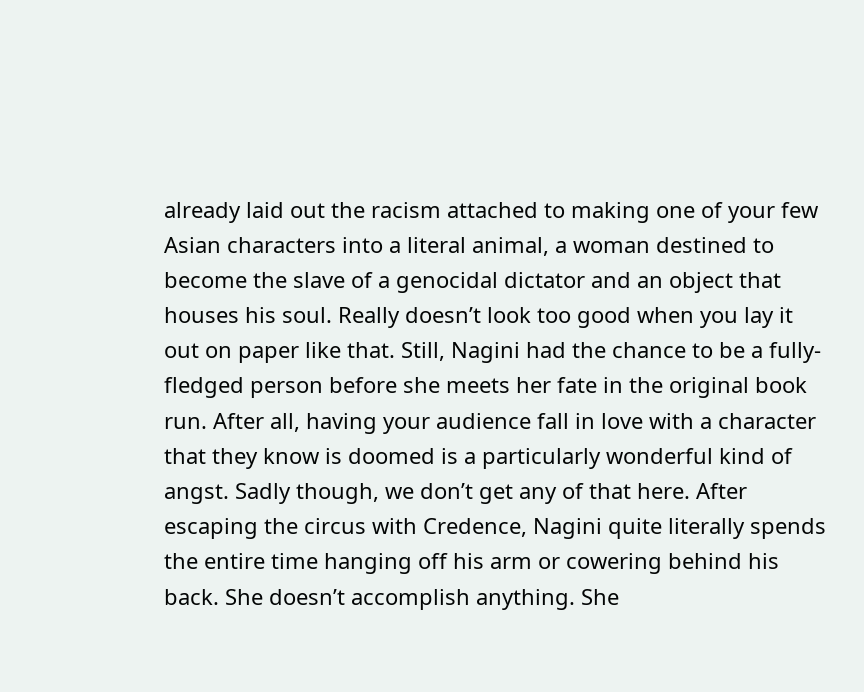already laid out the racism attached to making one of your few Asian characters into a literal animal, a woman destined to become the slave of a genocidal dictator and an object that houses his soul. Really doesn’t look too good when you lay it out on paper like that. Still, Nagini had the chance to be a fully-fledged person before she meets her fate in the original book run. After all, having your audience fall in love with a character that they know is doomed is a particularly wonderful kind of angst. Sadly though, we don’t get any of that here. After escaping the circus with Credence, Nagini quite literally spends the entire time hanging off his arm or cowering behind his back. She doesn’t accomplish anything. She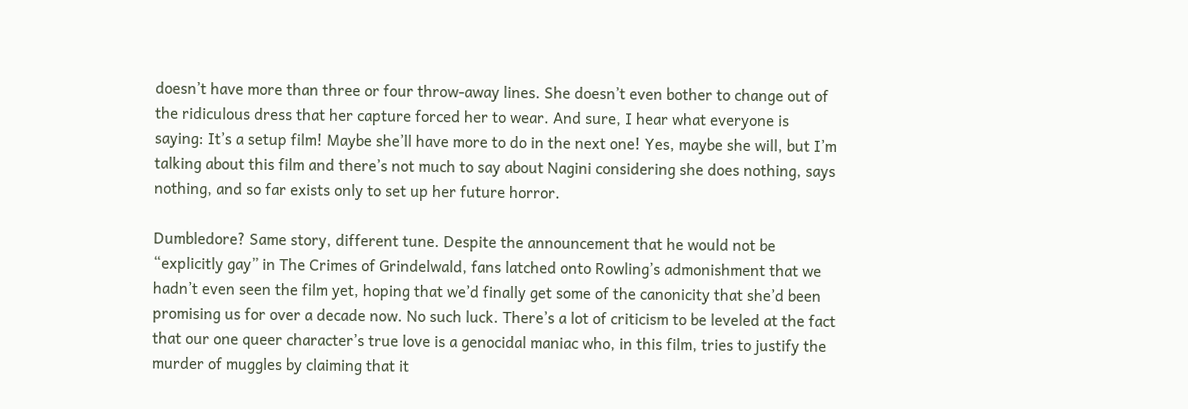doesn’t have more than three or four throw-away lines. She doesn’t even bother to change out of the ridiculous dress that her capture forced her to wear. And sure, I hear what everyone is saying: It’s a setup film! Maybe she’ll have more to do in the next one! Yes, maybe she will, but I’m talking about this film and there’s not much to say about Nagini considering she does nothing, says nothing, and so far exists only to set up her future horror.

Dumbledore? Same story, different tune. Despite the announcement that he would not be “explicitly gay” in The Crimes of Grindelwald, fans latched onto Rowling’s admonishment that we hadn’t even seen the film yet, hoping that we’d finally get some of the canonicity that she’d been promising us for over a decade now. No such luck. There’s a lot of criticism to be leveled at the fact that our one queer character’s true love is a genocidal maniac who, in this film, tries to justify the murder of muggles by claiming that it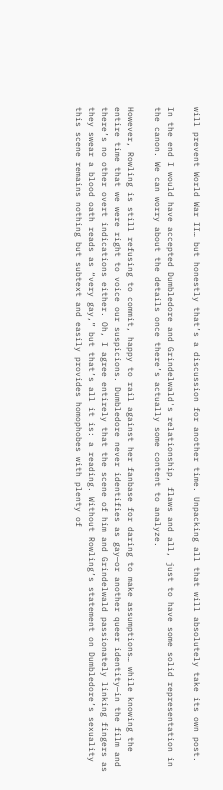will prevent World War II… but honestly that’s a discussion for another time. Unpacking all that will absolutely take its own post.

In the end I would have accepted Dumbledore and Grindelwald's relationship, flaws and all, just to have some solid representation in the canon. We can worry about the details once there’s actually some content to analyze.

However, Rowling is still refusing to commit, happy to rail against her fanbase for daring to make assumptions… while knowing the entire time that we were right to voice our suspicions. Dumbledore never identifies as gay—or another queer identity—in the film and there’s no other overt indications either. Oh, I agree entirely that the scene of him and Grindelwald passionately linking fingers as they swear a blood oath reads as “very gay,” but that’s all it is: a reading. Without Rowling’s statement on Dumbledore’s sexuality this scene remains nothing but subtext and easily provides homophobes with plenty of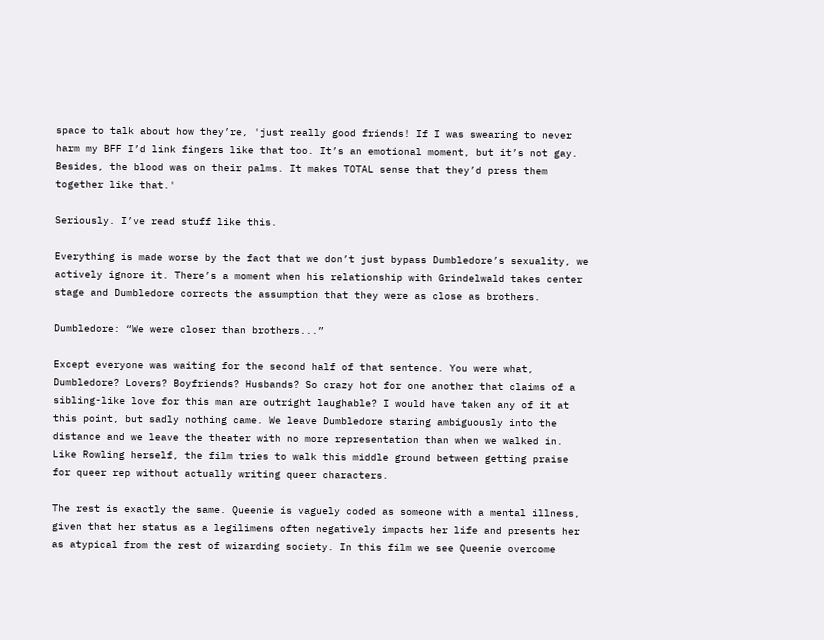space to talk about how they’re, 'just really good friends! If I was swearing to never harm my BFF I’d link fingers like that too. It’s an emotional moment, but it’s not gay. Besides, the blood was on their palms. It makes TOTAL sense that they’d press them together like that.'

Seriously. I’ve read stuff like this.

Everything is made worse by the fact that we don’t just bypass Dumbledore’s sexuality, we actively ignore it. There’s a moment when his relationship with Grindelwald takes center stage and Dumbledore corrects the assumption that they were as close as brothers.

Dumbledore: “We were closer than brothers...”

Except everyone was waiting for the second half of that sentence. You were what, Dumbledore? Lovers? Boyfriends? Husbands? So crazy hot for one another that claims of a sibling-like love for this man are outright laughable? I would have taken any of it at this point, but sadly nothing came. We leave Dumbledore staring ambiguously into the distance and we leave the theater with no more representation than when we walked in. Like Rowling herself, the film tries to walk this middle ground between getting praise for queer rep without actually writing queer characters.

The rest is exactly the same. Queenie is vaguely coded as someone with a mental illness, given that her status as a legilimens often negatively impacts her life and presents her as atypical from the rest of wizarding society. In this film we see Queenie overcome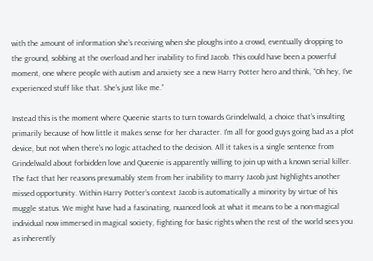with the amount of information she’s receiving when she ploughs into a crowd, eventually dropping to the ground, sobbing at the overload and her inability to find Jacob. This could have been a powerful moment, one where people with autism and anxiety see a new Harry Potter hero and think, “Oh hey, I’ve experienced stuff like that. She’s just like me.”

Instead this is the moment where Queenie starts to turn towards Grindelwald, a choice that’s insulting primarily because of how little it makes sense for her character. I'm all for good guys going bad as a plot device, but not when there's no logic attached to the decision. All it takes is a single sentence from Grindelwald about forbidden love and Queenie is apparently willing to join up with a known serial killer. The fact that her reasons presumably stem from her inability to marry Jacob just highlights another missed opportunity. Within Harry Potter’s context Jacob is automatically a minority by virtue of his muggle status. We might have had a fascinating, nuanced look at what it means to be a non-magical individual now immersed in magical society, fighting for basic rights when the rest of the world sees you as inherently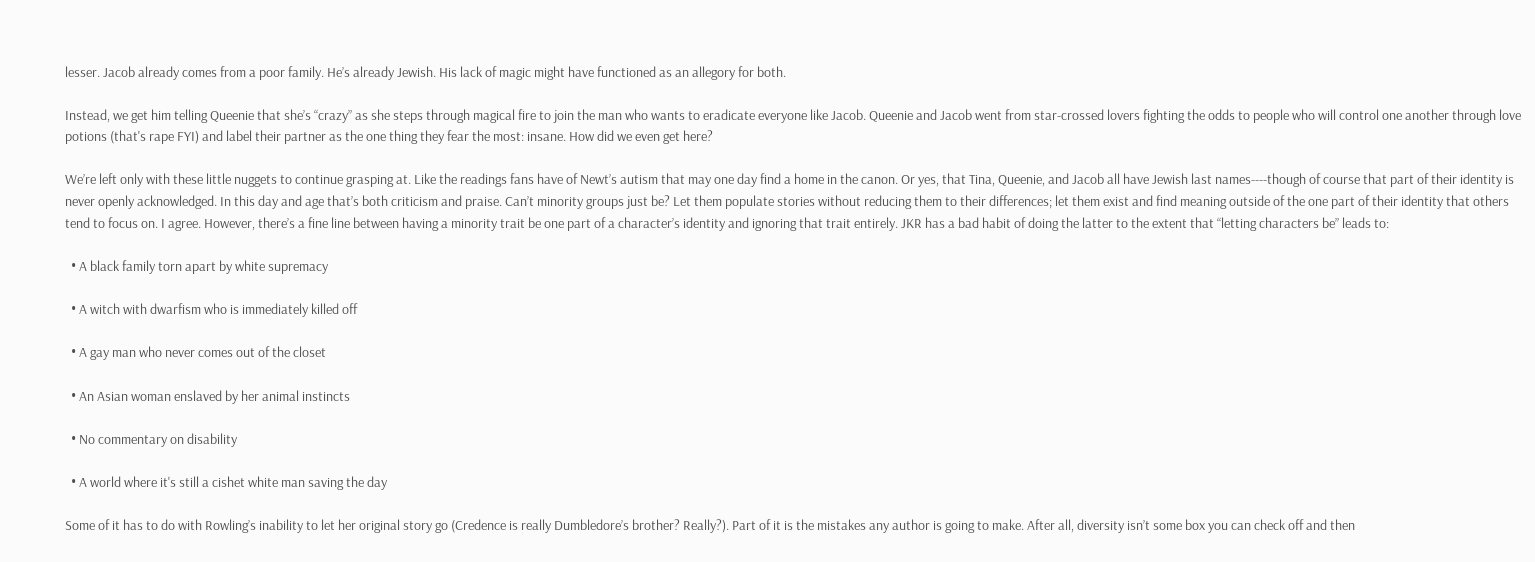lesser. Jacob already comes from a poor family. He’s already Jewish. His lack of magic might have functioned as an allegory for both.

Instead, we get him telling Queenie that she’s “crazy” as she steps through magical fire to join the man who wants to eradicate everyone like Jacob. Queenie and Jacob went from star-crossed lovers fighting the odds to people who will control one another through love potions (that's rape FYI) and label their partner as the one thing they fear the most: insane. How did we even get here?

We’re left only with these little nuggets to continue grasping at. Like the readings fans have of Newt’s autism that may one day find a home in the canon. Or yes, that Tina, Queenie, and Jacob all have Jewish last names----though of course that part of their identity is never openly acknowledged. In this day and age that’s both criticism and praise. Can’t minority groups just be? Let them populate stories without reducing them to their differences; let them exist and find meaning outside of the one part of their identity that others tend to focus on. I agree. However, there’s a fine line between having a minority trait be one part of a character’s identity and ignoring that trait entirely. JKR has a bad habit of doing the latter to the extent that “letting characters be” leads to:

  • A black family torn apart by white supremacy

  • A witch with dwarfism who is immediately killed off

  • A gay man who never comes out of the closet

  • An Asian woman enslaved by her animal instincts

  • No commentary on disability

  • A world where it's still a cishet white man saving the day

Some of it has to do with Rowling’s inability to let her original story go (Credence is really Dumbledore’s brother? Really?). Part of it is the mistakes any author is going to make. After all, diversity isn’t some box you can check off and then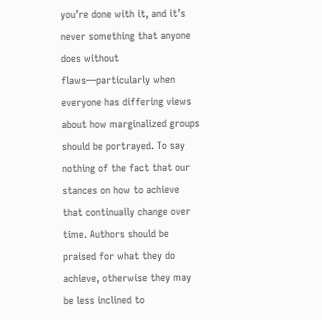you’re done with it, and it’s never something that anyone does without flaws—particularly when everyone has differing views about how marginalized groups should be portrayed. To say nothing of the fact that our stances on how to achieve that continually change over time. Authors should be praised for what they do achieve, otherwise they may be less inclined to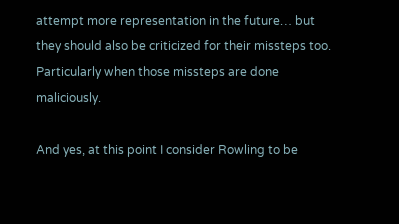attempt more representation in the future… but they should also be criticized for their missteps too. Particularly when those missteps are done maliciously.

And yes, at this point I consider Rowling to be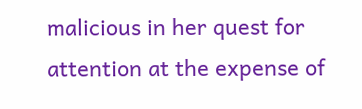malicious in her quest for attention at the expense of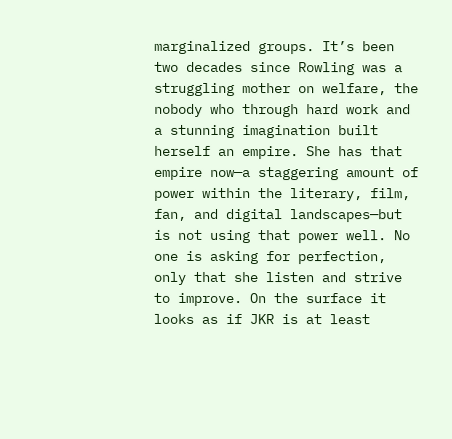marginalized groups. It’s been two decades since Rowling was a struggling mother on welfare, the nobody who through hard work and a stunning imagination built herself an empire. She has that empire now—a staggering amount of power within the literary, film, fan, and digital landscapes—but is not using that power well. No one is asking for perfection, only that she listen and strive to improve. On the surface it looks as if JKR is at least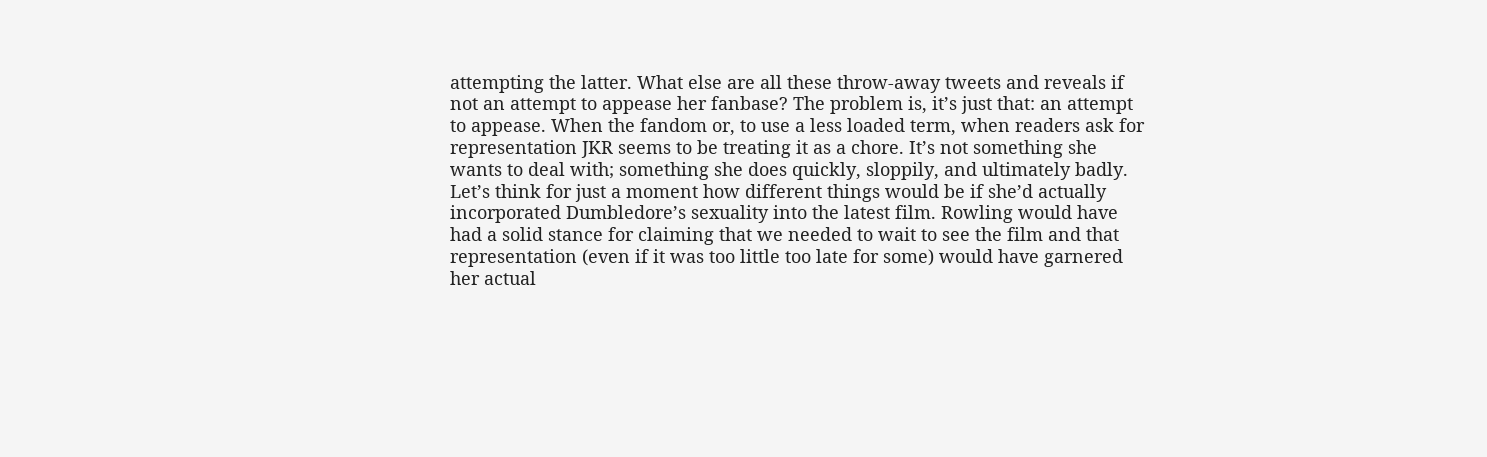attempting the latter. What else are all these throw-away tweets and reveals if not an attempt to appease her fanbase? The problem is, it’s just that: an attempt to appease. When the fandom or, to use a less loaded term, when readers ask for representation JKR seems to be treating it as a chore. It’s not something she wants to deal with; something she does quickly, sloppily, and ultimately badly. Let’s think for just a moment how different things would be if she’d actually incorporated Dumbledore’s sexuality into the latest film. Rowling would have had a solid stance for claiming that we needed to wait to see the film and that representation (even if it was too little too late for some) would have garnered her actual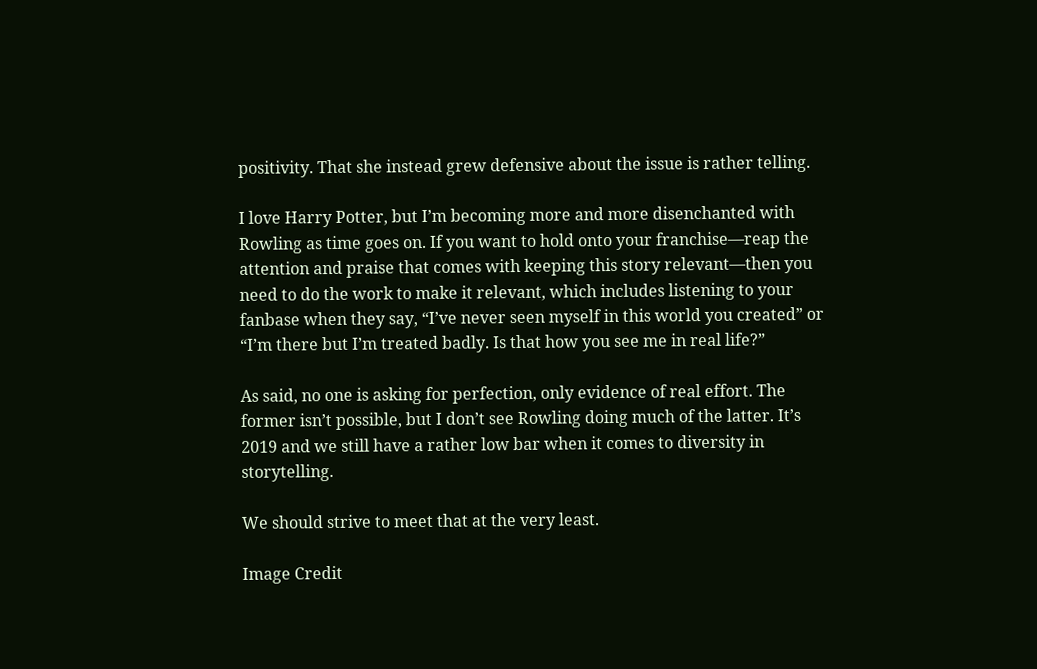positivity. That she instead grew defensive about the issue is rather telling.

I love Harry Potter, but I’m becoming more and more disenchanted with Rowling as time goes on. If you want to hold onto your franchise—reap the attention and praise that comes with keeping this story relevant—then you need to do the work to make it relevant, which includes listening to your fanbase when they say, “I’ve never seen myself in this world you created” or “I’m there but I’m treated badly. Is that how you see me in real life?”

As said, no one is asking for perfection, only evidence of real effort. The former isn’t possible, but I don’t see Rowling doing much of the latter. It’s 2019 and we still have a rather low bar when it comes to diversity in storytelling.

We should strive to meet that at the very least.

Image Credit